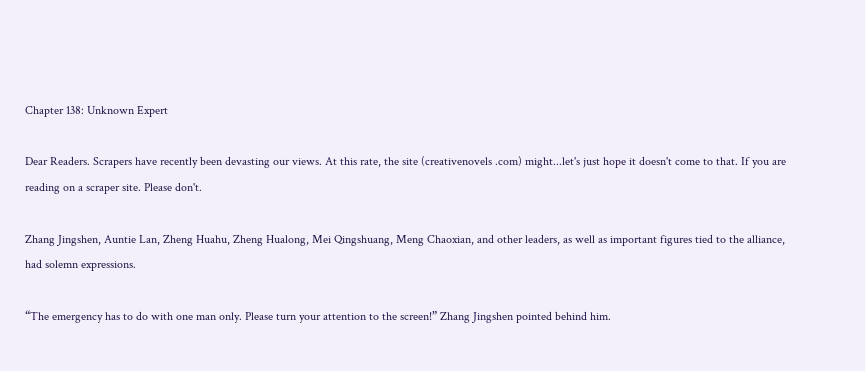Chapter 138: Unknown Expert

Dear Readers. Scrapers have recently been devasting our views. At this rate, the site (creativenovels .com) might...let's just hope it doesn't come to that. If you are reading on a scraper site. Please don't.

Zhang Jingshen, Auntie Lan, Zheng Huahu, Zheng Hualong, Mei Qingshuang, Meng Chaoxian, and other leaders, as well as important figures tied to the alliance, had solemn expressions.

“The emergency has to do with one man only. Please turn your attention to the screen!” Zhang Jingshen pointed behind him.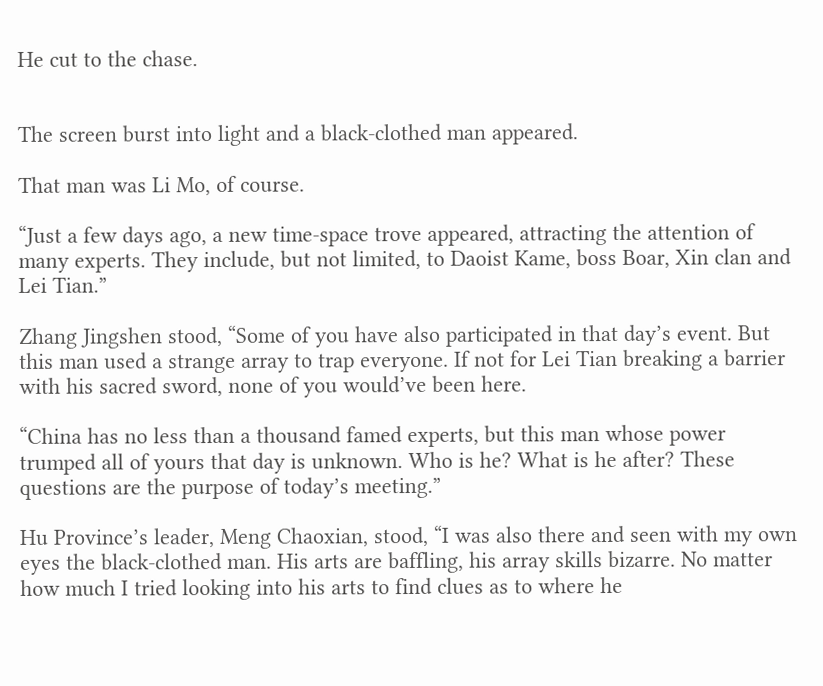He cut to the chase.


The screen burst into light and a black-clothed man appeared.

That man was Li Mo, of course.

“Just a few days ago, a new time-space trove appeared, attracting the attention of many experts. They include, but not limited, to Daoist Kame, boss Boar, Xin clan and Lei Tian.”

Zhang Jingshen stood, “Some of you have also participated in that day’s event. But this man used a strange array to trap everyone. If not for Lei Tian breaking a barrier with his sacred sword, none of you would’ve been here.

“China has no less than a thousand famed experts, but this man whose power trumped all of yours that day is unknown. Who is he? What is he after? These questions are the purpose of today’s meeting.”

Hu Province’s leader, Meng Chaoxian, stood, “I was also there and seen with my own eyes the black-clothed man. His arts are baffling, his array skills bizarre. No matter how much I tried looking into his arts to find clues as to where he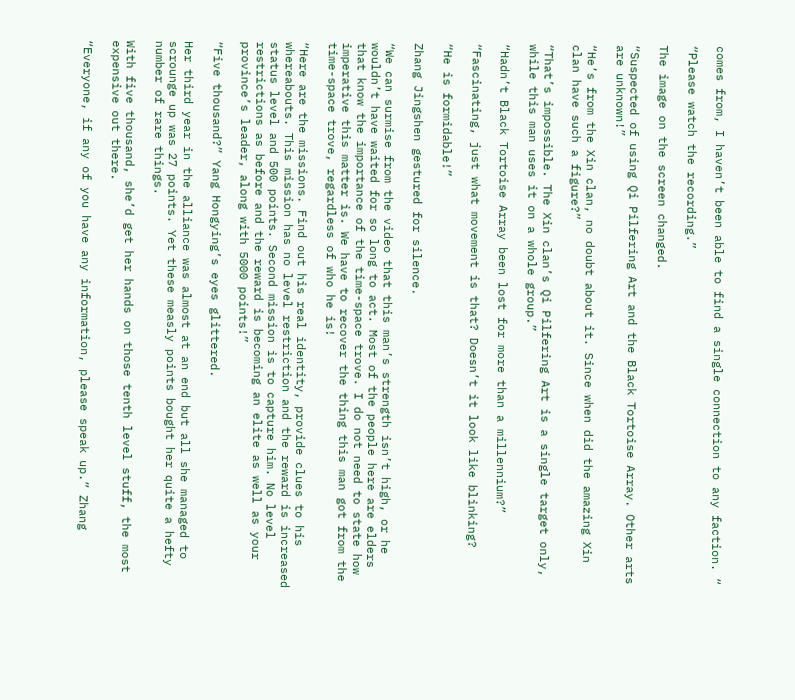comes from, I haven’t been able to find a single connection to any faction. “

“Please watch the recording.”

The image on the screen changed.

“Suspected of using Qi Pilfering Art and the Black Tortoise Array. Other arts are unknown!”

“He’s from the Xin clan, no doubt about it. Since when did the amazing Xin clan have such a figure?”

“That’s impossible. The Xin clan’s Qi Pilfering Art is a single target only, while this man uses it on a whole group.”

“Hadn’t Black Tortoise Array been lost for more than a millennium?”

“Fascinating, just what movement is that? Doesn’t it look like blinking?

“He is formidable!”

Zhang Jingshen gestured for silence.

“We can surmise from the video that this man’s strength isn’t high, or he wouldn’t have waited for so long to act. Most of the people here are elders that know the importance of the time-space trove. I do not need to state how imperative this matter is. We have to recover the thing this man got from the time-space trove, regardless of who he is!

“Here are the missions. Find out his real identity, provide clues to his whereabouts. This mission has no level restriction and the reward is increased status level and 500 points. Second mission is to capture him. No level restrictions as before and the reward is becoming an elite as well as your province’s leader, along with 5000 points!”

“Five thousand?” Yang Hongying’s eyes glittered.

Her third year in the alliance was almost at an end but all she managed to scrounge up was 27 points. Yet these measly points bought her quite a hefty number of rare things.

With five thousand, she’d get her hands on those tenth level stuff, the most expensive out there.

“Everyone, if any of you have any information, please speak up.” Zhang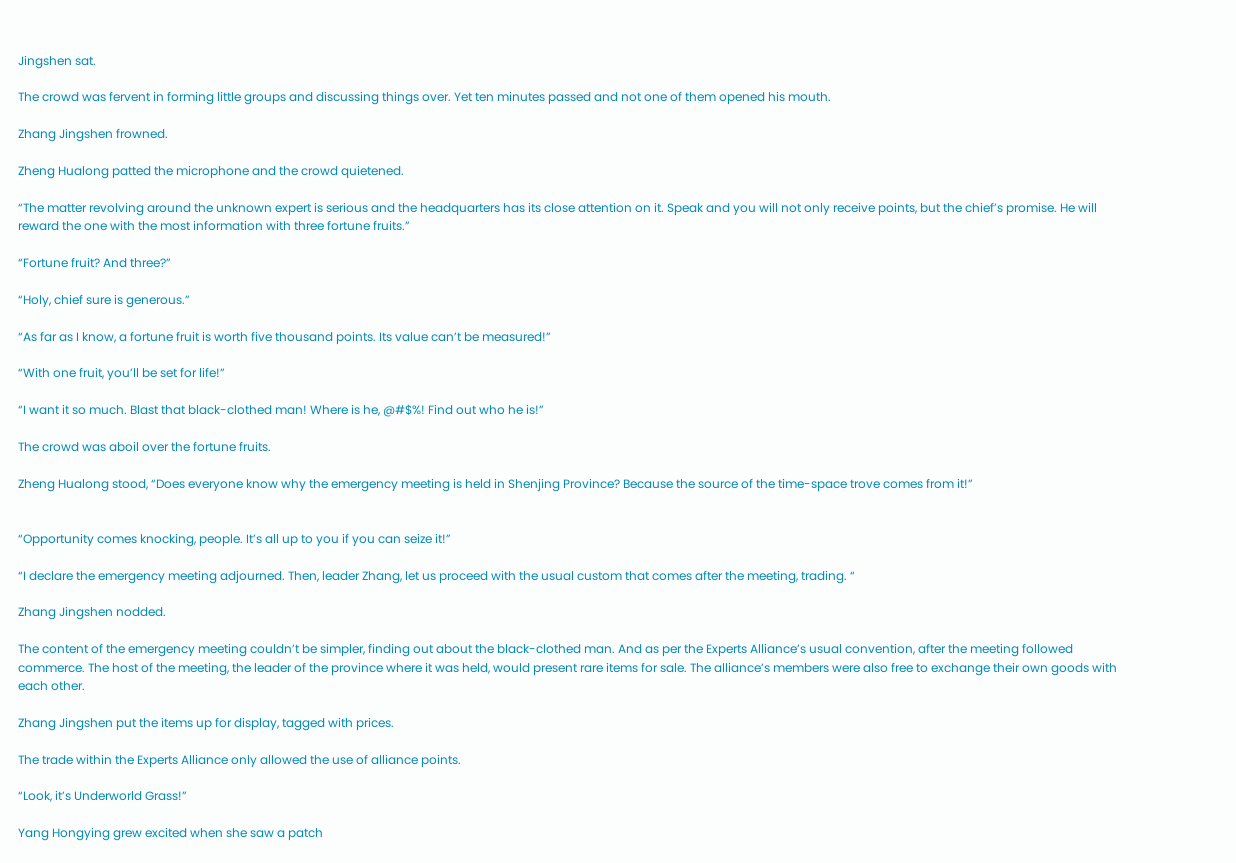Jingshen sat.

The crowd was fervent in forming little groups and discussing things over. Yet ten minutes passed and not one of them opened his mouth.

Zhang Jingshen frowned.

Zheng Hualong patted the microphone and the crowd quietened.

“The matter revolving around the unknown expert is serious and the headquarters has its close attention on it. Speak and you will not only receive points, but the chief’s promise. He will reward the one with the most information with three fortune fruits.”

“Fortune fruit? And three?”

“Holy, chief sure is generous.”

“As far as I know, a fortune fruit is worth five thousand points. Its value can’t be measured!”

“With one fruit, you’ll be set for life!”

“I want it so much. Blast that black-clothed man! Where is he, @#$%! Find out who he is!”

The crowd was aboil over the fortune fruits.

Zheng Hualong stood, “Does everyone know why the emergency meeting is held in Shenjing Province? Because the source of the time-space trove comes from it!”


“Opportunity comes knocking, people. It’s all up to you if you can seize it!”

“I declare the emergency meeting adjourned. Then, leader Zhang, let us proceed with the usual custom that comes after the meeting, trading. “

Zhang Jingshen nodded.

The content of the emergency meeting couldn’t be simpler, finding out about the black-clothed man. And as per the Experts Alliance’s usual convention, after the meeting followed commerce. The host of the meeting, the leader of the province where it was held, would present rare items for sale. The alliance’s members were also free to exchange their own goods with each other.

Zhang Jingshen put the items up for display, tagged with prices.

The trade within the Experts Alliance only allowed the use of alliance points.

“Look, it’s Underworld Grass!”

Yang Hongying grew excited when she saw a patch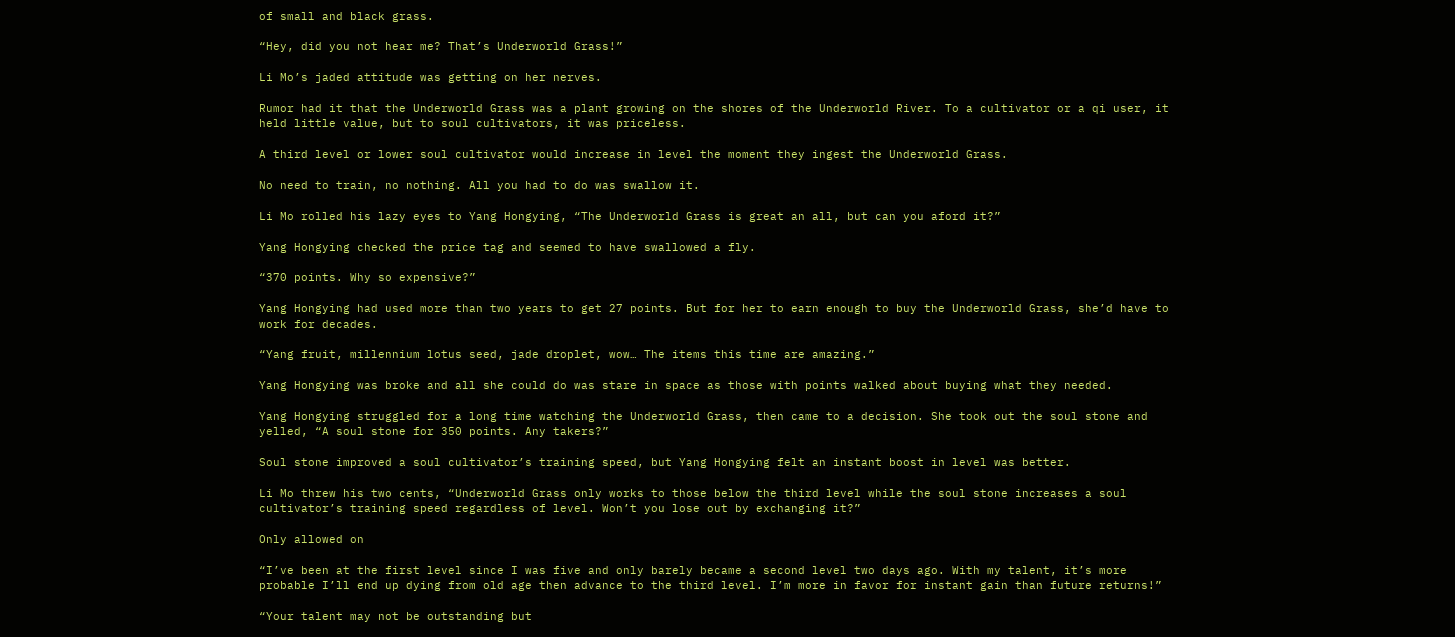of small and black grass.

“Hey, did you not hear me? That’s Underworld Grass!”

Li Mo’s jaded attitude was getting on her nerves.

Rumor had it that the Underworld Grass was a plant growing on the shores of the Underworld River. To a cultivator or a qi user, it held little value, but to soul cultivators, it was priceless.

A third level or lower soul cultivator would increase in level the moment they ingest the Underworld Grass.

No need to train, no nothing. All you had to do was swallow it.

Li Mo rolled his lazy eyes to Yang Hongying, “The Underworld Grass is great an all, but can you aford it?”

Yang Hongying checked the price tag and seemed to have swallowed a fly.

“370 points. Why so expensive?”

Yang Hongying had used more than two years to get 27 points. But for her to earn enough to buy the Underworld Grass, she’d have to work for decades.

“Yang fruit, millennium lotus seed, jade droplet, wow… The items this time are amazing.”

Yang Hongying was broke and all she could do was stare in space as those with points walked about buying what they needed.

Yang Hongying struggled for a long time watching the Underworld Grass, then came to a decision. She took out the soul stone and yelled, “A soul stone for 350 points. Any takers?”

Soul stone improved a soul cultivator’s training speed, but Yang Hongying felt an instant boost in level was better.

Li Mo threw his two cents, “Underworld Grass only works to those below the third level while the soul stone increases a soul cultivator’s training speed regardless of level. Won’t you lose out by exchanging it?”

Only allowed on

“I’ve been at the first level since I was five and only barely became a second level two days ago. With my talent, it’s more probable I’ll end up dying from old age then advance to the third level. I’m more in favor for instant gain than future returns!”

“Your talent may not be outstanding but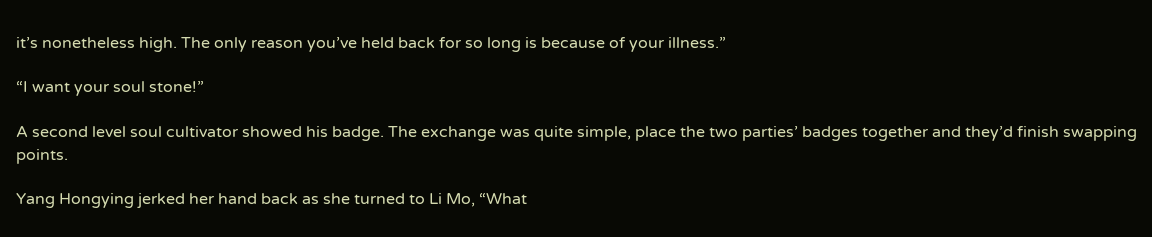it’s nonetheless high. The only reason you’ve held back for so long is because of your illness.”

“I want your soul stone!”

A second level soul cultivator showed his badge. The exchange was quite simple, place the two parties’ badges together and they’d finish swapping points.

Yang Hongying jerked her hand back as she turned to Li Mo, “What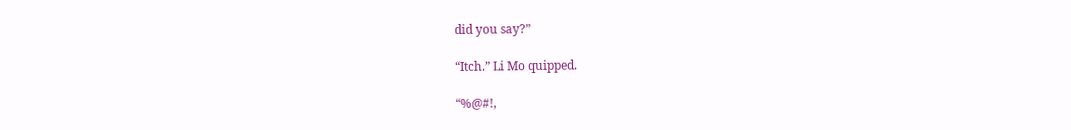did you say?”

“Itch.” Li Mo quipped.

“%@#!,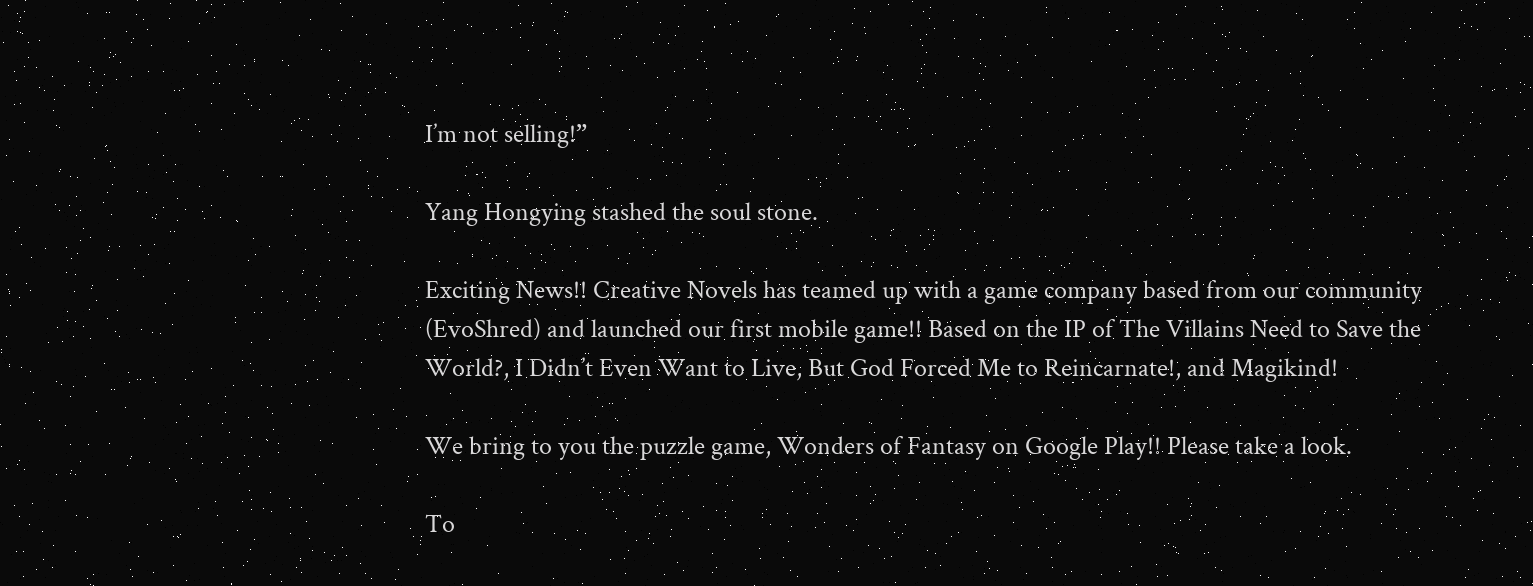I’m not selling!”

Yang Hongying stashed the soul stone.

Exciting News!! Creative Novels has teamed up with a game company based from our community (EvoShred) and launched our first mobile game!! Based on the IP of The Villains Need to Save the World?, I Didn’t Even Want to Live, But God Forced Me to Reincarnate!, and Magikind!

We bring to you the puzzle game, Wonders of Fantasy on Google Play!! Please take a look.

To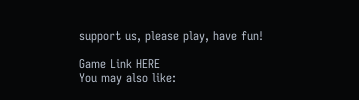support us, please play, have fun!

Game Link HERE
You may also like: